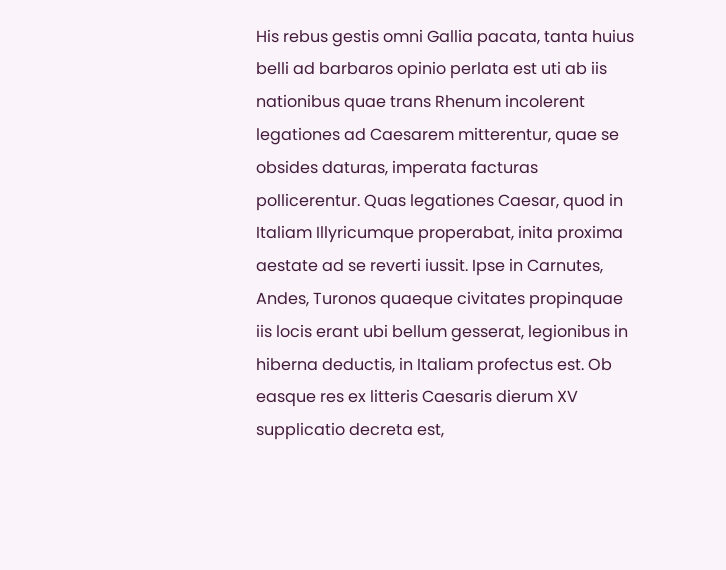His rebus gestis omni Gallia pacata, tanta huius belli ad barbaros opinio perlata est uti ab iis nationibus quae trans Rhenum incolerent legationes ad Caesarem mitterentur, quae se obsides daturas, imperata facturas pollicerentur. Quas legationes Caesar, quod in Italiam Illyricumque properabat, inita proxima aestate ad se reverti iussit. Ipse in Carnutes, Andes, Turonos quaeque civitates propinquae iis locis erant ubi bellum gesserat, legionibus in hiberna deductis, in Italiam profectus est. Ob easque res ex litteris Caesaris dierum XV supplicatio decreta est,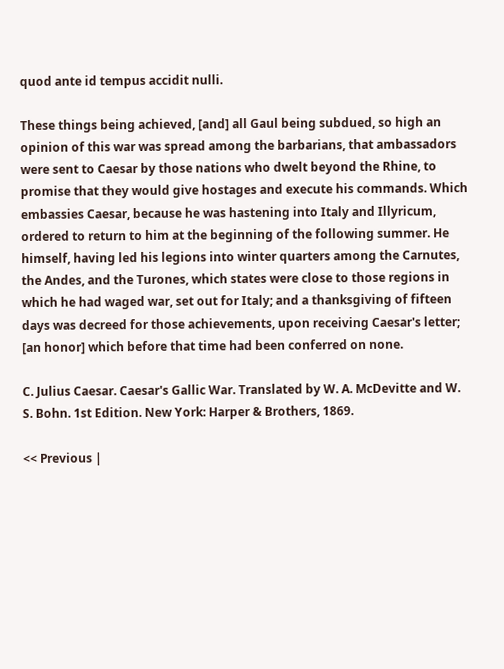quod ante id tempus accidit nulli.

These things being achieved, [and] all Gaul being subdued, so high an opinion of this war was spread among the barbarians, that ambassadors were sent to Caesar by those nations who dwelt beyond the Rhine, to promise that they would give hostages and execute his commands. Which embassies Caesar, because he was hastening into Italy and Illyricum, ordered to return to him at the beginning of the following summer. He himself, having led his legions into winter quarters among the Carnutes, the Andes, and the Turones, which states were close to those regions in which he had waged war, set out for Italy; and a thanksgiving of fifteen days was decreed for those achievements, upon receiving Caesar's letter; [an honor] which before that time had been conferred on none.

C. Julius Caesar. Caesar's Gallic War. Translated by W. A. McDevitte and W. S. Bohn. 1st Edition. New York: Harper & Brothers, 1869.

<< Previous |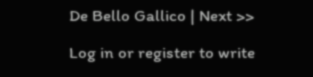De Bello Gallico | Next >>

Log in or register to write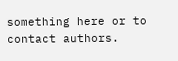something here or to contact authors.